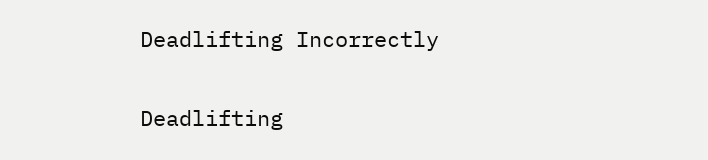Deadlifting Incorrectly

Deadlifting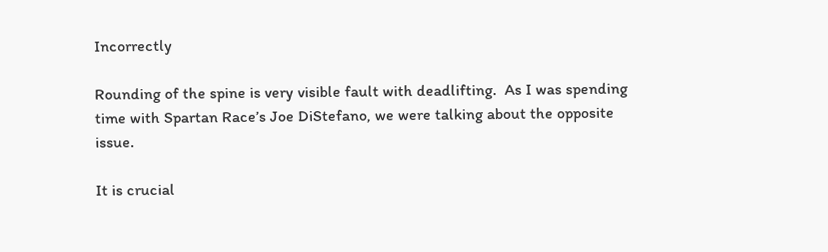Incorrectly

Rounding of the spine is very visible fault with deadlifting.  As I was spending time with Spartan Race’s Joe DiStefano, we were talking about the opposite issue.

It is crucial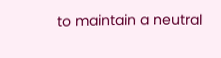to maintain a neutral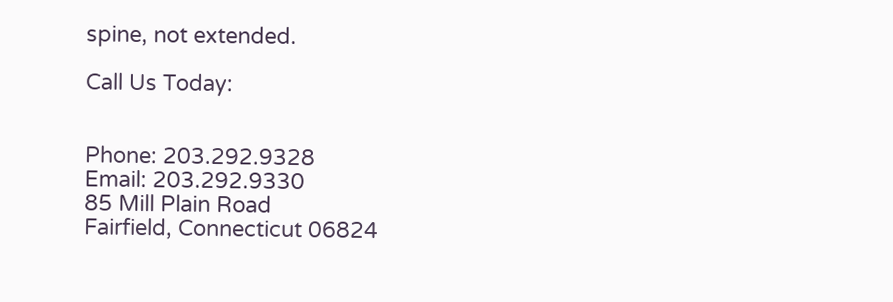spine, not extended.

Call Us Today:


Phone: 203.292.9328
Email: 203.292.9330
85 Mill Plain Road
Fairfield, Connecticut 06824